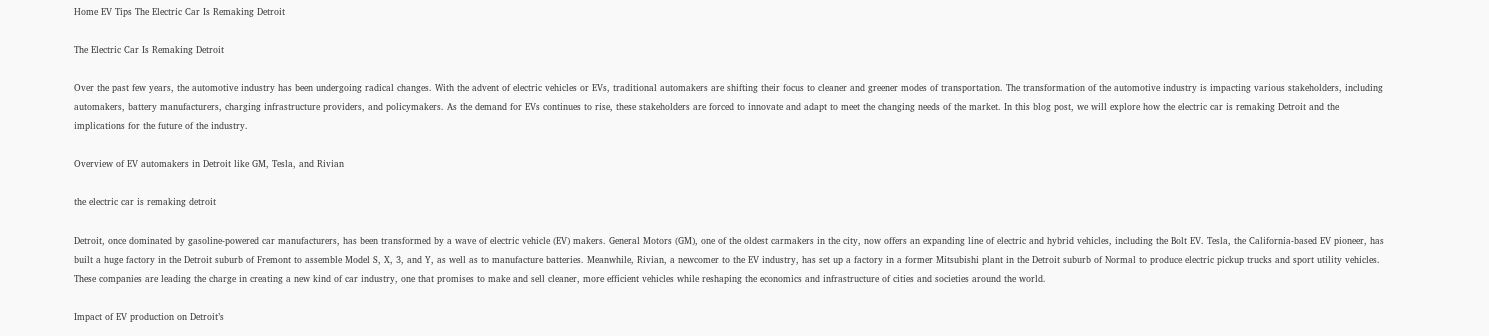Home EV Tips The Electric Car Is Remaking Detroit

The Electric Car Is Remaking Detroit

Over the past few years, the automotive industry has been undergoing radical changes. With the advent of electric vehicles or EVs, traditional automakers are shifting their focus to cleaner and greener modes of transportation. The transformation of the automotive industry is impacting various stakeholders, including automakers, battery manufacturers, charging infrastructure providers, and policymakers. As the demand for EVs continues to rise, these stakeholders are forced to innovate and adapt to meet the changing needs of the market. In this blog post, we will explore how the electric car is remaking Detroit and the implications for the future of the industry.

Overview of EV automakers in Detroit like GM, Tesla, and Rivian

the electric car is remaking detroit

Detroit, once dominated by gasoline-powered car manufacturers, has been transformed by a wave of electric vehicle (EV) makers. General Motors (GM), one of the oldest carmakers in the city, now offers an expanding line of electric and hybrid vehicles, including the Bolt EV. Tesla, the California-based EV pioneer, has built a huge factory in the Detroit suburb of Fremont to assemble Model S, X, 3, and Y, as well as to manufacture batteries. Meanwhile, Rivian, a newcomer to the EV industry, has set up a factory in a former Mitsubishi plant in the Detroit suburb of Normal to produce electric pickup trucks and sport utility vehicles. These companies are leading the charge in creating a new kind of car industry, one that promises to make and sell cleaner, more efficient vehicles while reshaping the economics and infrastructure of cities and societies around the world.

Impact of EV production on Detroit’s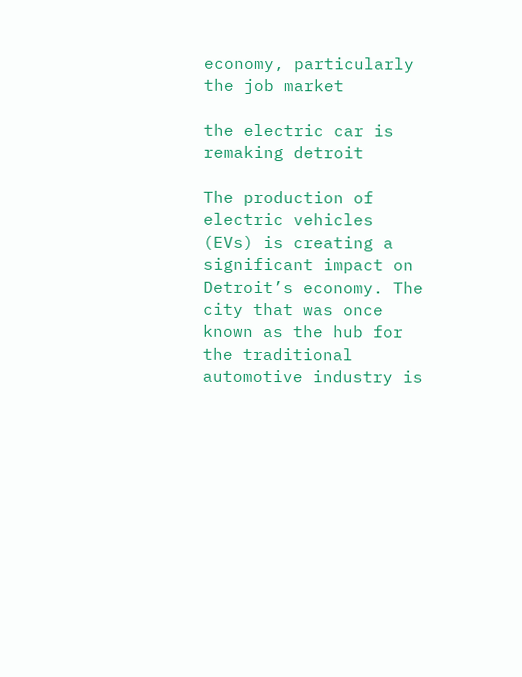economy, particularly the job market

the electric car is remaking detroit

The production of electric vehicles (EVs) is creating a significant impact on Detroit’s economy. The city that was once known as the hub for the traditional automotive industry is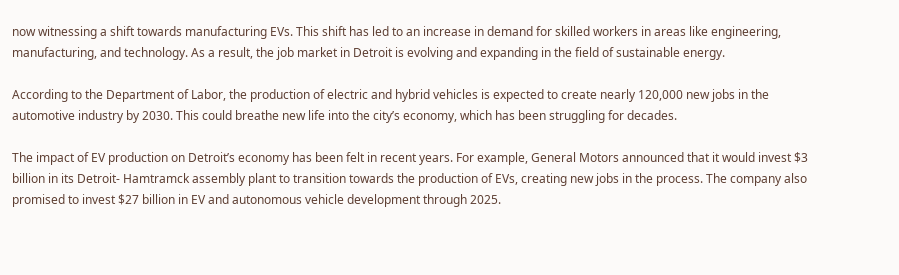now witnessing a shift towards manufacturing EVs. This shift has led to an increase in demand for skilled workers in areas like engineering, manufacturing, and technology. As a result, the job market in Detroit is evolving and expanding in the field of sustainable energy.

According to the Department of Labor, the production of electric and hybrid vehicles is expected to create nearly 120,000 new jobs in the automotive industry by 2030. This could breathe new life into the city’s economy, which has been struggling for decades.

The impact of EV production on Detroit’s economy has been felt in recent years. For example, General Motors announced that it would invest $3 billion in its Detroit- Hamtramck assembly plant to transition towards the production of EVs, creating new jobs in the process. The company also promised to invest $27 billion in EV and autonomous vehicle development through 2025.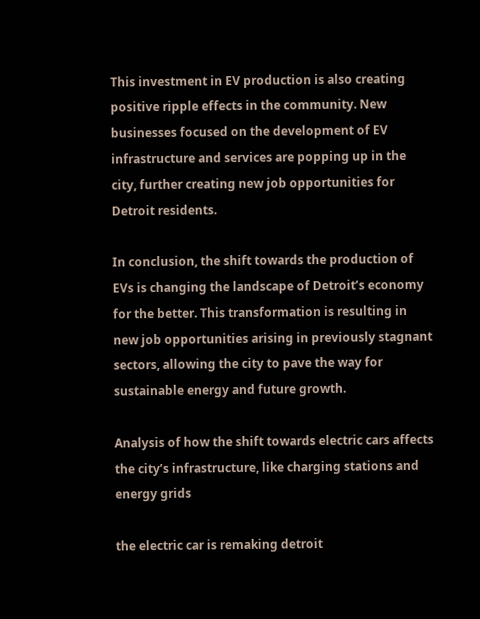This investment in EV production is also creating positive ripple effects in the community. New businesses focused on the development of EV infrastructure and services are popping up in the city, further creating new job opportunities for Detroit residents.

In conclusion, the shift towards the production of EVs is changing the landscape of Detroit’s economy for the better. This transformation is resulting in new job opportunities arising in previously stagnant sectors, allowing the city to pave the way for sustainable energy and future growth.

Analysis of how the shift towards electric cars affects the city’s infrastructure, like charging stations and energy grids

the electric car is remaking detroit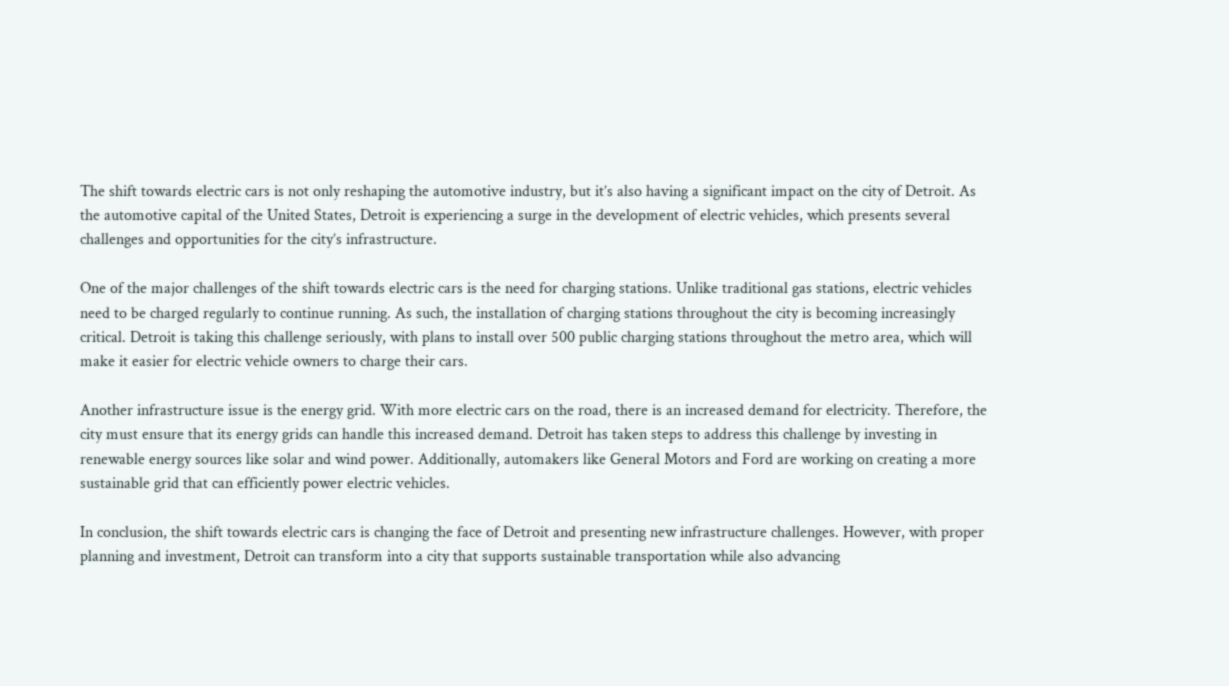The shift towards electric cars is not only reshaping the automotive industry, but it’s also having a significant impact on the city of Detroit. As the automotive capital of the United States, Detroit is experiencing a surge in the development of electric vehicles, which presents several challenges and opportunities for the city’s infrastructure.

One of the major challenges of the shift towards electric cars is the need for charging stations. Unlike traditional gas stations, electric vehicles need to be charged regularly to continue running. As such, the installation of charging stations throughout the city is becoming increasingly critical. Detroit is taking this challenge seriously, with plans to install over 500 public charging stations throughout the metro area, which will make it easier for electric vehicle owners to charge their cars.

Another infrastructure issue is the energy grid. With more electric cars on the road, there is an increased demand for electricity. Therefore, the city must ensure that its energy grids can handle this increased demand. Detroit has taken steps to address this challenge by investing in renewable energy sources like solar and wind power. Additionally, automakers like General Motors and Ford are working on creating a more sustainable grid that can efficiently power electric vehicles.

In conclusion, the shift towards electric cars is changing the face of Detroit and presenting new infrastructure challenges. However, with proper planning and investment, Detroit can transform into a city that supports sustainable transportation while also advancing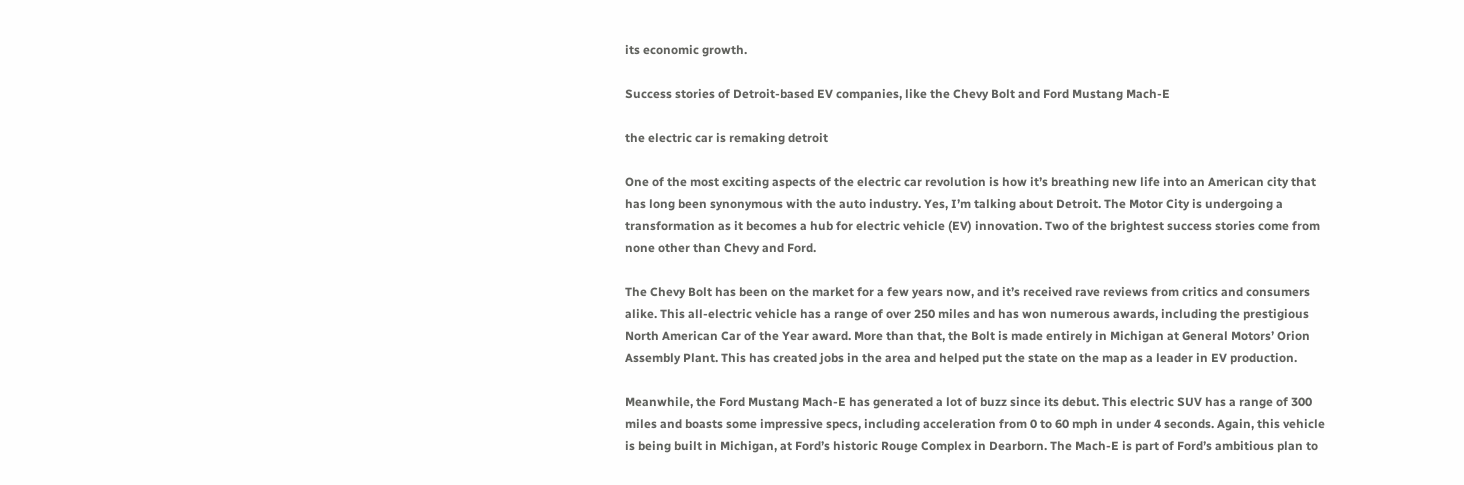its economic growth.

Success stories of Detroit-based EV companies, like the Chevy Bolt and Ford Mustang Mach-E

the electric car is remaking detroit

One of the most exciting aspects of the electric car revolution is how it’s breathing new life into an American city that has long been synonymous with the auto industry. Yes, I’m talking about Detroit. The Motor City is undergoing a transformation as it becomes a hub for electric vehicle (EV) innovation. Two of the brightest success stories come from none other than Chevy and Ford.

The Chevy Bolt has been on the market for a few years now, and it’s received rave reviews from critics and consumers alike. This all-electric vehicle has a range of over 250 miles and has won numerous awards, including the prestigious North American Car of the Year award. More than that, the Bolt is made entirely in Michigan at General Motors’ Orion Assembly Plant. This has created jobs in the area and helped put the state on the map as a leader in EV production.

Meanwhile, the Ford Mustang Mach-E has generated a lot of buzz since its debut. This electric SUV has a range of 300 miles and boasts some impressive specs, including acceleration from 0 to 60 mph in under 4 seconds. Again, this vehicle is being built in Michigan, at Ford’s historic Rouge Complex in Dearborn. The Mach-E is part of Ford’s ambitious plan to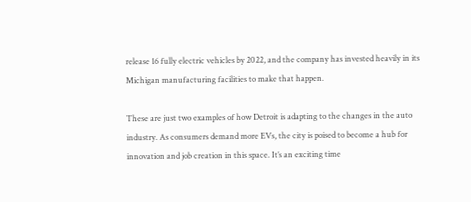release 16 fully electric vehicles by 2022, and the company has invested heavily in its Michigan manufacturing facilities to make that happen.

These are just two examples of how Detroit is adapting to the changes in the auto industry. As consumers demand more EVs, the city is poised to become a hub for innovation and job creation in this space. It’s an exciting time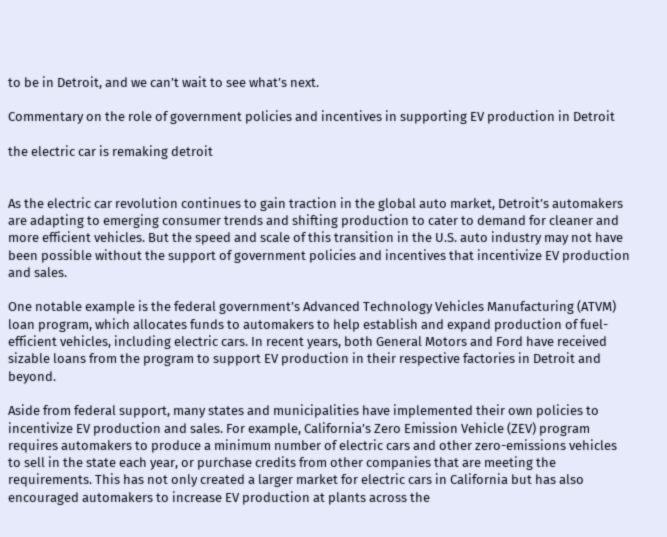to be in Detroit, and we can’t wait to see what’s next.

Commentary on the role of government policies and incentives in supporting EV production in Detroit

the electric car is remaking detroit


As the electric car revolution continues to gain traction in the global auto market, Detroit’s automakers are adapting to emerging consumer trends and shifting production to cater to demand for cleaner and more efficient vehicles. But the speed and scale of this transition in the U.S. auto industry may not have been possible without the support of government policies and incentives that incentivize EV production and sales.

One notable example is the federal government’s Advanced Technology Vehicles Manufacturing (ATVM) loan program, which allocates funds to automakers to help establish and expand production of fuel-efficient vehicles, including electric cars. In recent years, both General Motors and Ford have received sizable loans from the program to support EV production in their respective factories in Detroit and beyond.

Aside from federal support, many states and municipalities have implemented their own policies to incentivize EV production and sales. For example, California’s Zero Emission Vehicle (ZEV) program requires automakers to produce a minimum number of electric cars and other zero-emissions vehicles to sell in the state each year, or purchase credits from other companies that are meeting the requirements. This has not only created a larger market for electric cars in California but has also encouraged automakers to increase EV production at plants across the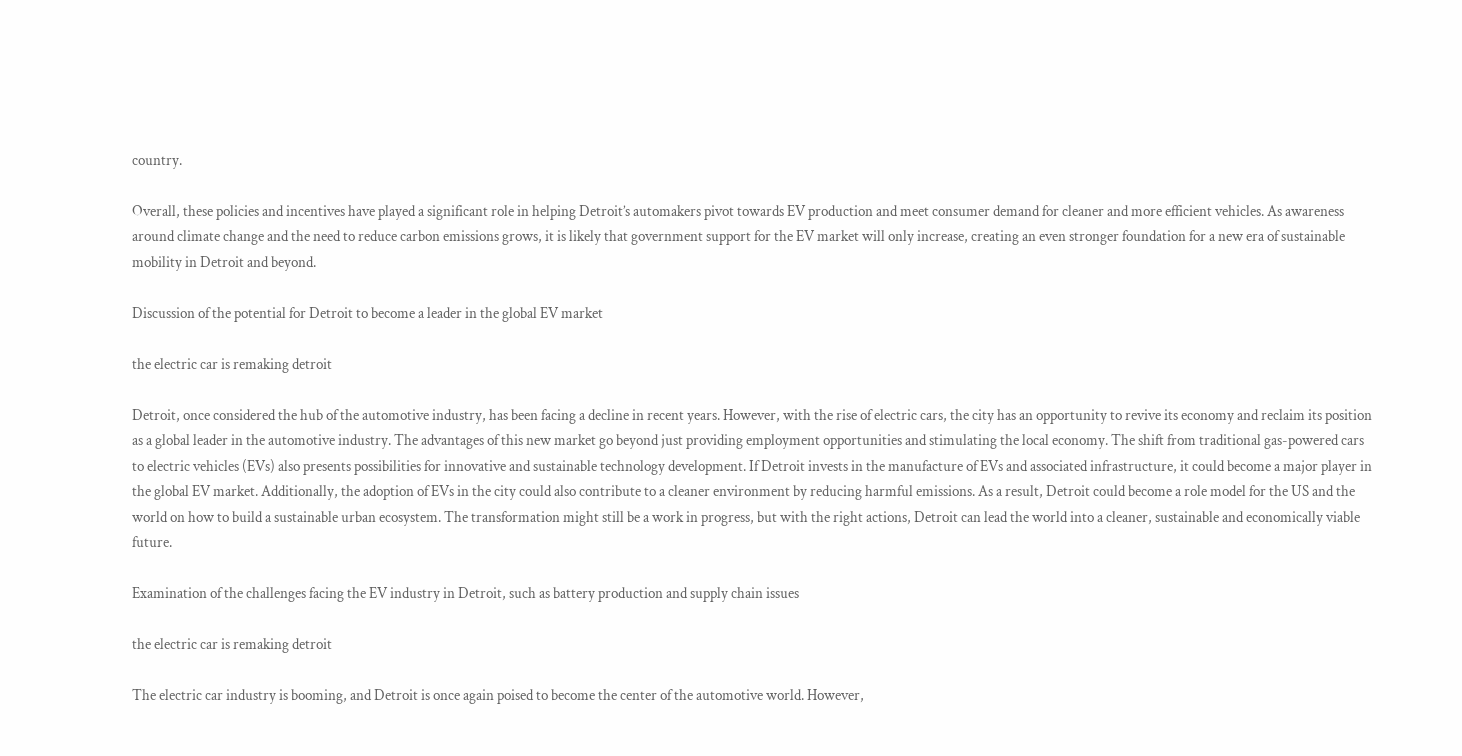country.

Overall, these policies and incentives have played a significant role in helping Detroit’s automakers pivot towards EV production and meet consumer demand for cleaner and more efficient vehicles. As awareness around climate change and the need to reduce carbon emissions grows, it is likely that government support for the EV market will only increase, creating an even stronger foundation for a new era of sustainable mobility in Detroit and beyond.

Discussion of the potential for Detroit to become a leader in the global EV market

the electric car is remaking detroit

Detroit, once considered the hub of the automotive industry, has been facing a decline in recent years. However, with the rise of electric cars, the city has an opportunity to revive its economy and reclaim its position as a global leader in the automotive industry. The advantages of this new market go beyond just providing employment opportunities and stimulating the local economy. The shift from traditional gas-powered cars to electric vehicles (EVs) also presents possibilities for innovative and sustainable technology development. If Detroit invests in the manufacture of EVs and associated infrastructure, it could become a major player in the global EV market. Additionally, the adoption of EVs in the city could also contribute to a cleaner environment by reducing harmful emissions. As a result, Detroit could become a role model for the US and the world on how to build a sustainable urban ecosystem. The transformation might still be a work in progress, but with the right actions, Detroit can lead the world into a cleaner, sustainable and economically viable future.

Examination of the challenges facing the EV industry in Detroit, such as battery production and supply chain issues

the electric car is remaking detroit

The electric car industry is booming, and Detroit is once again poised to become the center of the automotive world. However,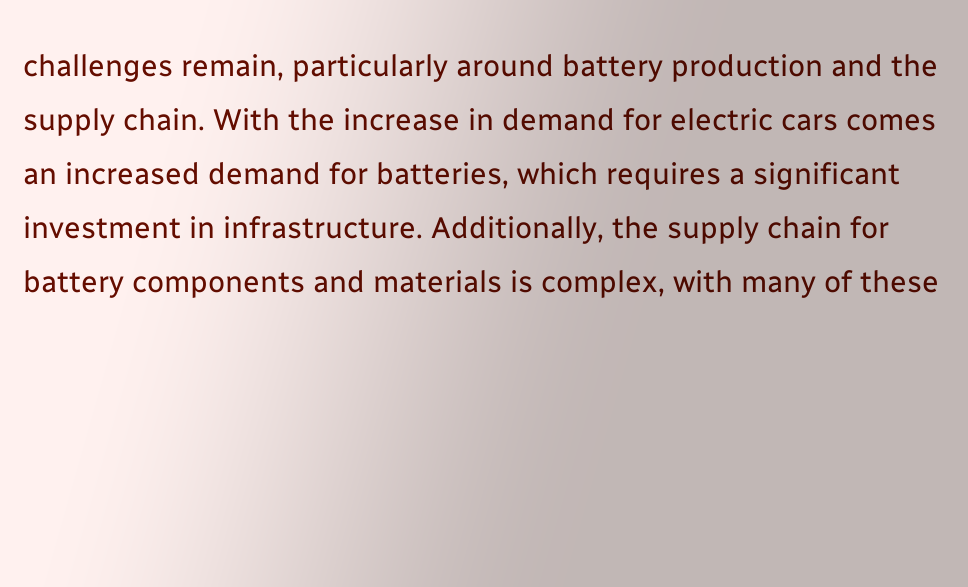challenges remain, particularly around battery production and the supply chain. With the increase in demand for electric cars comes an increased demand for batteries, which requires a significant investment in infrastructure. Additionally, the supply chain for battery components and materials is complex, with many of these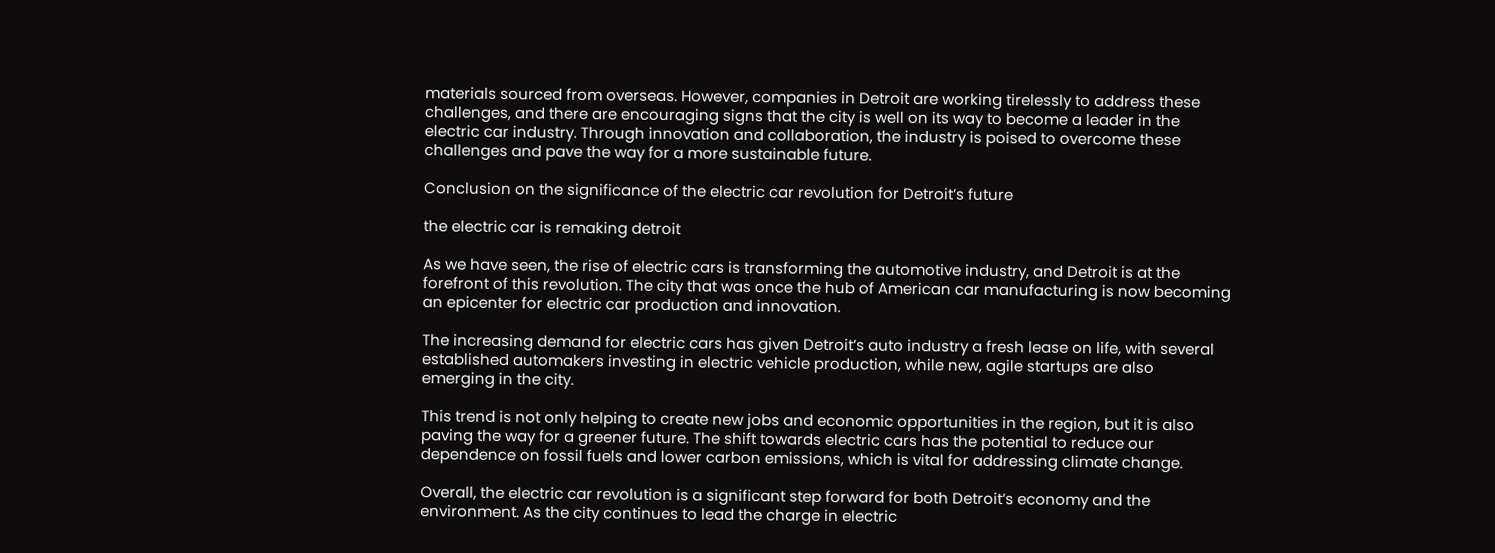materials sourced from overseas. However, companies in Detroit are working tirelessly to address these challenges, and there are encouraging signs that the city is well on its way to become a leader in the electric car industry. Through innovation and collaboration, the industry is poised to overcome these challenges and pave the way for a more sustainable future.

Conclusion on the significance of the electric car revolution for Detroit’s future

the electric car is remaking detroit

As we have seen, the rise of electric cars is transforming the automotive industry, and Detroit is at the forefront of this revolution. The city that was once the hub of American car manufacturing is now becoming an epicenter for electric car production and innovation.

The increasing demand for electric cars has given Detroit’s auto industry a fresh lease on life, with several established automakers investing in electric vehicle production, while new, agile startups are also emerging in the city.

This trend is not only helping to create new jobs and economic opportunities in the region, but it is also paving the way for a greener future. The shift towards electric cars has the potential to reduce our dependence on fossil fuels and lower carbon emissions, which is vital for addressing climate change.

Overall, the electric car revolution is a significant step forward for both Detroit’s economy and the environment. As the city continues to lead the charge in electric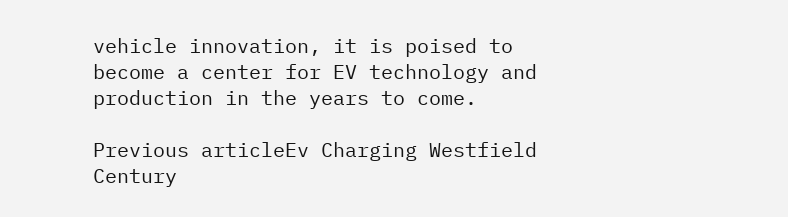vehicle innovation, it is poised to become a center for EV technology and production in the years to come.

Previous articleEv Charging Westfield Century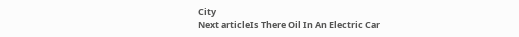City
Next articleIs There Oil In An Electric Car